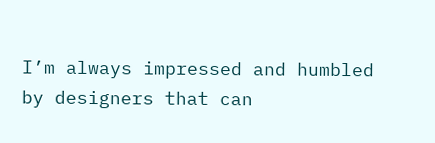I’m always impressed and humbled by designers that can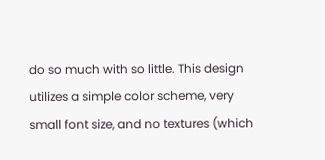do so much with so little. This design utilizes a simple color scheme, very small font size, and no textures (which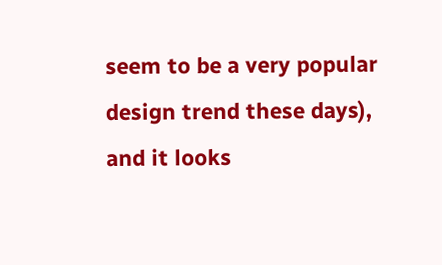seem to be a very popular design trend these days), and it looks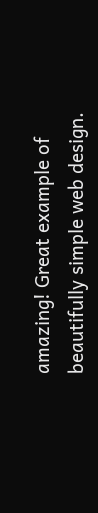amazing! Great example of beautifully simple web design.